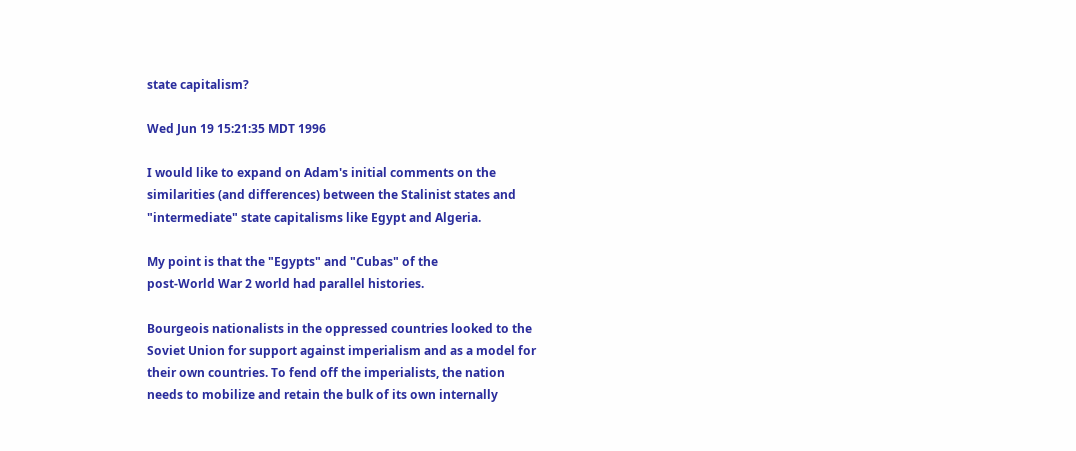state capitalism?

Wed Jun 19 15:21:35 MDT 1996

I would like to expand on Adam's initial comments on the
similarities (and differences) between the Stalinist states and
"intermediate" state capitalisms like Egypt and Algeria.

My point is that the "Egypts" and "Cubas" of the
post-World War 2 world had parallel histories.

Bourgeois nationalists in the oppressed countries looked to the
Soviet Union for support against imperialism and as a model for
their own countries. To fend off the imperialists, the nation
needs to mobilize and retain the bulk of its own internally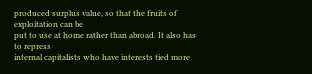produced surplus value, so that the fruits of exploitation can be
put to use at home rather than abroad. It also has to repress
internal capitalists who have interests tied more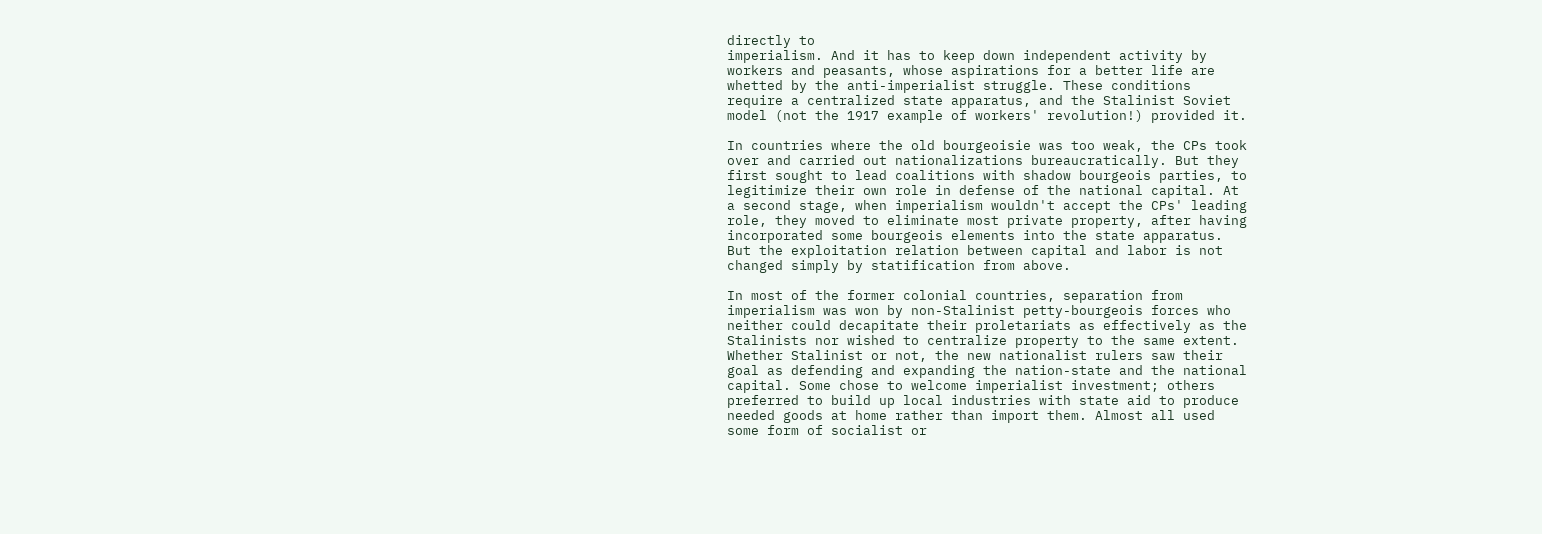directly to
imperialism. And it has to keep down independent activity by
workers and peasants, whose aspirations for a better life are
whetted by the anti-imperialist struggle. These conditions
require a centralized state apparatus, and the Stalinist Soviet
model (not the 1917 example of workers' revolution!) provided it.

In countries where the old bourgeoisie was too weak, the CPs took
over and carried out nationalizations bureaucratically. But they
first sought to lead coalitions with shadow bourgeois parties, to
legitimize their own role in defense of the national capital. At
a second stage, when imperialism wouldn't accept the CPs' leading
role, they moved to eliminate most private property, after having
incorporated some bourgeois elements into the state apparatus.
But the exploitation relation between capital and labor is not
changed simply by statification from above.

In most of the former colonial countries, separation from
imperialism was won by non-Stalinist petty-bourgeois forces who
neither could decapitate their proletariats as effectively as the
Stalinists nor wished to centralize property to the same extent.
Whether Stalinist or not, the new nationalist rulers saw their
goal as defending and expanding the nation-state and the national
capital. Some chose to welcome imperialist investment; others
preferred to build up local industries with state aid to produce
needed goods at home rather than import them. Almost all used
some form of socialist or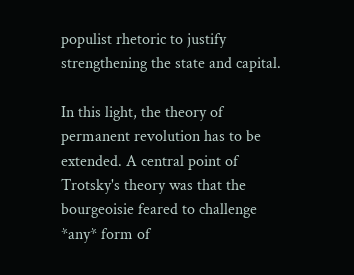populist rhetoric to justify
strengthening the state and capital.

In this light, the theory of permanent revolution has to be
extended. A central point of Trotsky's theory was that the
bourgeoisie feared to challenge *any* form of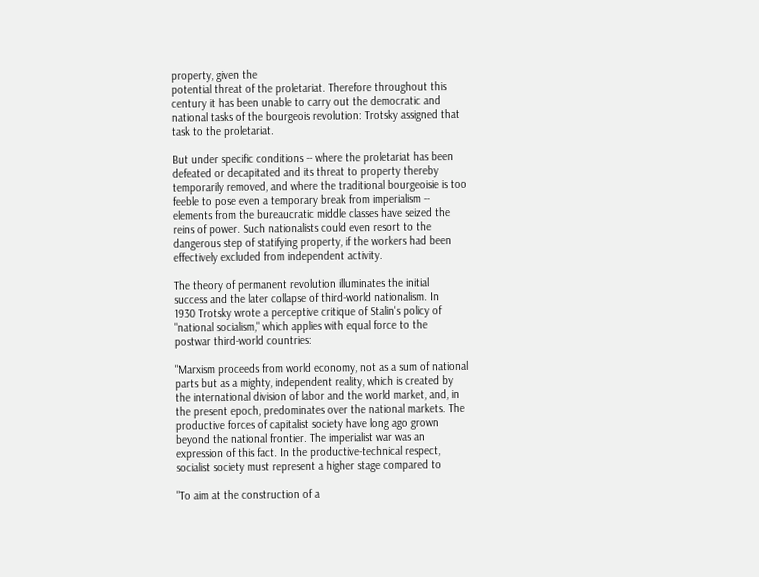property, given the
potential threat of the proletariat. Therefore throughout this
century it has been unable to carry out the democratic and
national tasks of the bourgeois revolution: Trotsky assigned that
task to the proletariat.

But under specific conditions -- where the proletariat has been
defeated or decapitated and its threat to property thereby
temporarily removed, and where the traditional bourgeoisie is too
feeble to pose even a temporary break from imperialism --
elements from the bureaucratic middle classes have seized the
reins of power. Such nationalists could even resort to the
dangerous step of statifying property, if the workers had been
effectively excluded from independent activity.

The theory of permanent revolution illuminates the initial
success and the later collapse of third-world nationalism. In
1930 Trotsky wrote a perceptive critique of Stalin's policy of
"national socialism," which applies with equal force to the
postwar third-world countries:

"Marxism proceeds from world economy, not as a sum of national
parts but as a mighty, independent reality, which is created by
the international division of labor and the world market, and, in
the present epoch, predominates over the national markets. The
productive forces of capitalist society have long ago grown
beyond the national frontier. The imperialist war was an
expression of this fact. In the productive-technical respect,
socialist society must represent a higher stage compared to

"To aim at the construction of a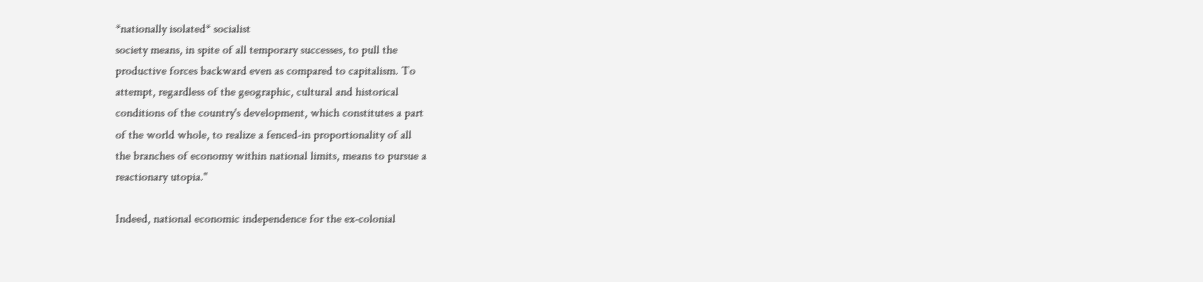*nationally isolated* socialist
society means, in spite of all temporary successes, to pull the
productive forces backward even as compared to capitalism. To
attempt, regardless of the geographic, cultural and historical
conditions of the country's development, which constitutes a part
of the world whole, to realize a fenced-in proportionality of all
the branches of economy within national limits, means to pursue a
reactionary utopia."

Indeed, national economic independence for the ex-colonial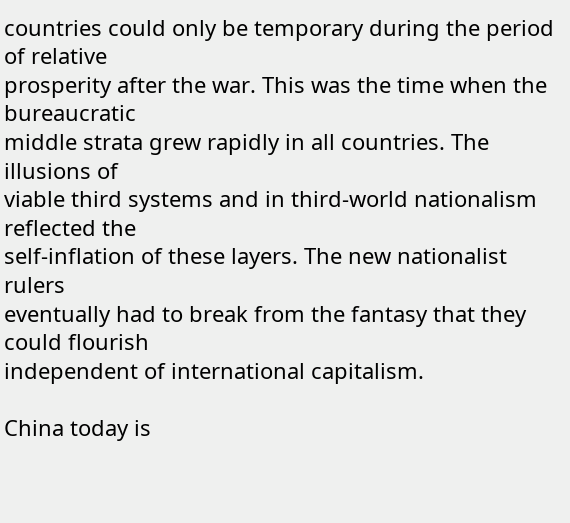countries could only be temporary during the period of relative
prosperity after the war. This was the time when the bureaucratic
middle strata grew rapidly in all countries. The illusions of
viable third systems and in third-world nationalism reflected the
self-inflation of these layers. The new nationalist rulers
eventually had to break from the fantasy that they could flourish
independent of international capitalism.

China today is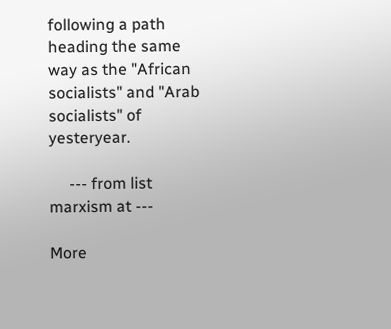following a path heading the same way as the "African
socialists" and "Arab socialists" of yesteryear.

     --- from list marxism at ---

More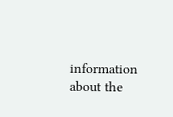information about the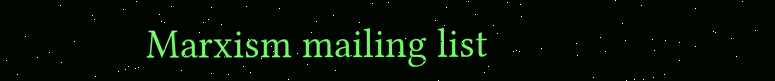Marxism mailing list